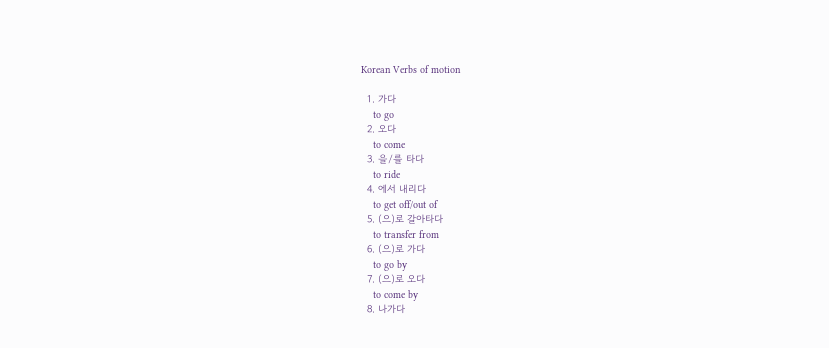Korean Verbs of motion

  1. 가다
    to go
  2. 오다
    to come
  3. 을/를 타다
    to ride
  4. 에서 내리다
    to get off/out of
  5. (으)로 갈아타다
    to transfer from
  6. (으)로 가다
    to go by
  7. (으)로 오다
    to come by
  8. 나가다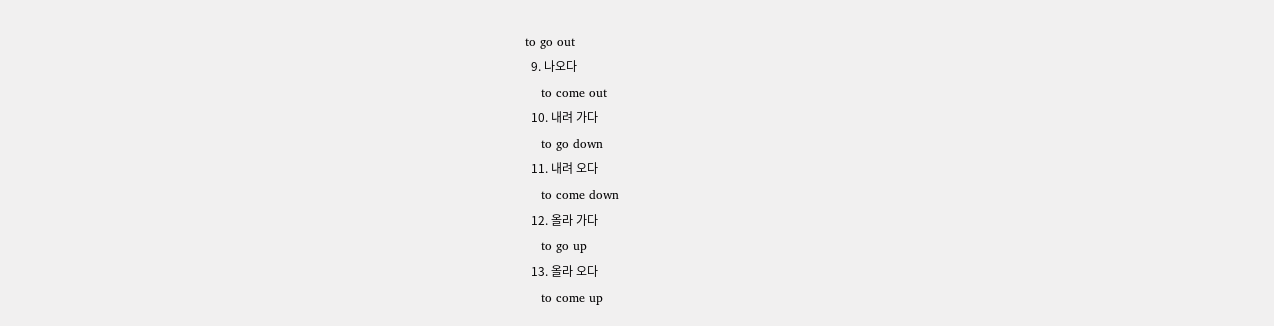to go out
  9. 나오다
    to come out
  10. 내려 가다
    to go down
  11. 내려 오다
    to come down
  12. 올라 가다
    to go up
  13. 올라 오다
    to come up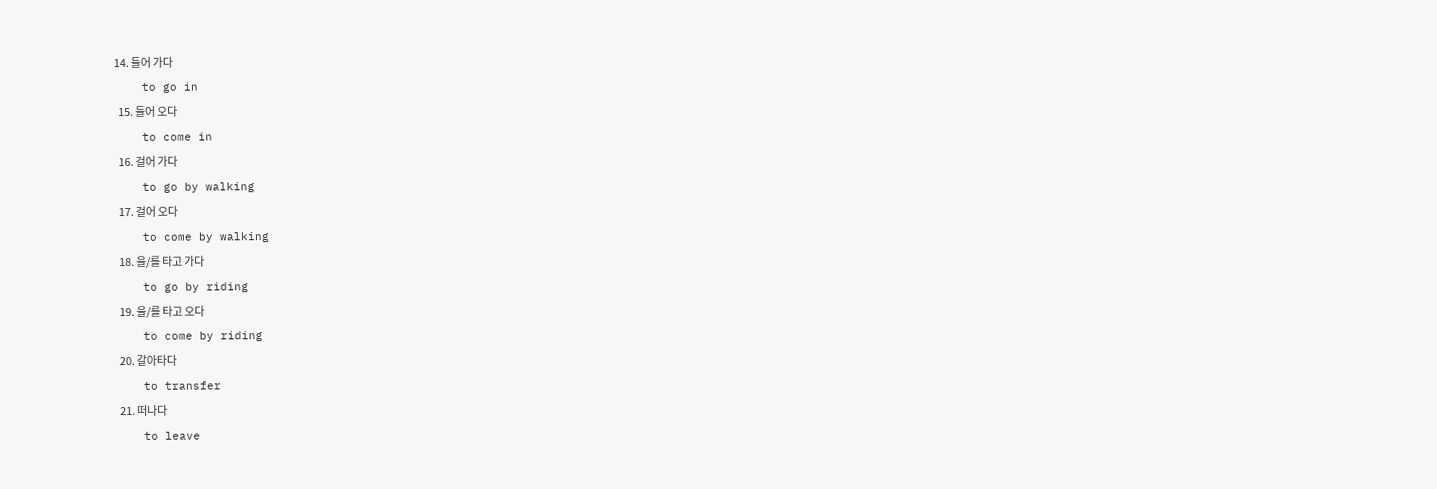14. 들어 가다
    to go in
  15. 들어 오다
    to come in
  16. 걸어 가다
    to go by walking
  17. 걸어 오다
    to come by walking
  18. 을/를 타고 가다
    to go by riding
  19. 을/를 타고 오다
    to come by riding
  20. 갈아타다
    to transfer
  21. 떠나다
    to leave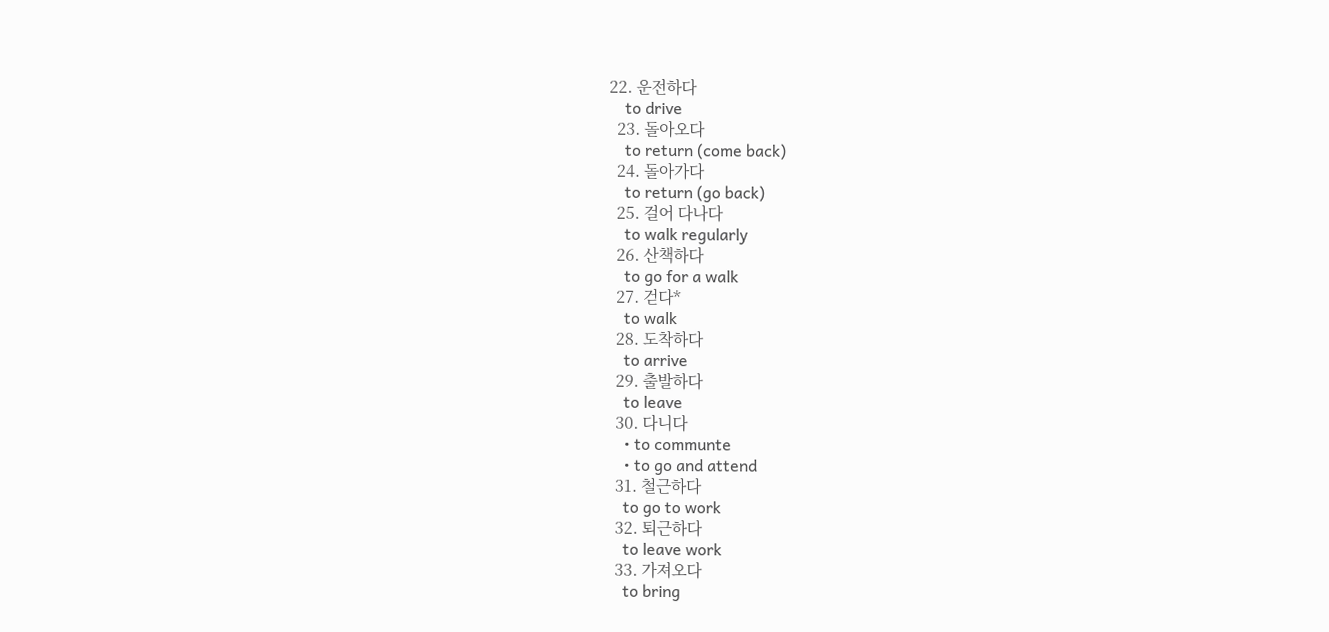22. 운전하다
    to drive
  23. 돌아오다
    to return (come back)
  24. 돌아가다
    to return (go back)
  25. 걸어 다나다
    to walk regularly
  26. 산책하다
    to go for a walk
  27. 걷다*
    to walk
  28. 도착하다
    to arrive
  29. 출발하다
    to leave
  30. 다니다
    • to communte
    • to go and attend
  31. 철근하다
    to go to work
  32. 퇴근하다
    to leave work
  33. 가져오다
    to bring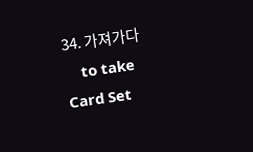34. 가져가다
    to take
Card Set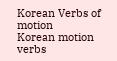Korean Verbs of motion
Korean motion verbs